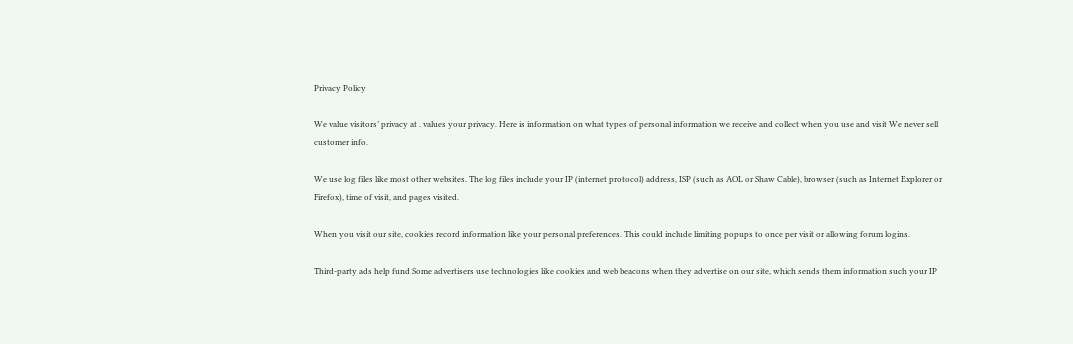Privacy Policy

We value visitors’ privacy at . values your privacy. Here is information on what types of personal information we receive and collect when you use and visit We never sell customer info.

We use log files like most other websites. The log files include your IP (internet protocol) address, ISP (such as AOL or Shaw Cable), browser (such as Internet Explorer or Firefox), time of visit, and pages visited.

When you visit our site, cookies record information like your personal preferences. This could include limiting popups to once per visit or allowing forum logins.

Third-party ads help fund Some advertisers use technologies like cookies and web beacons when they advertise on our site, which sends them information such your IP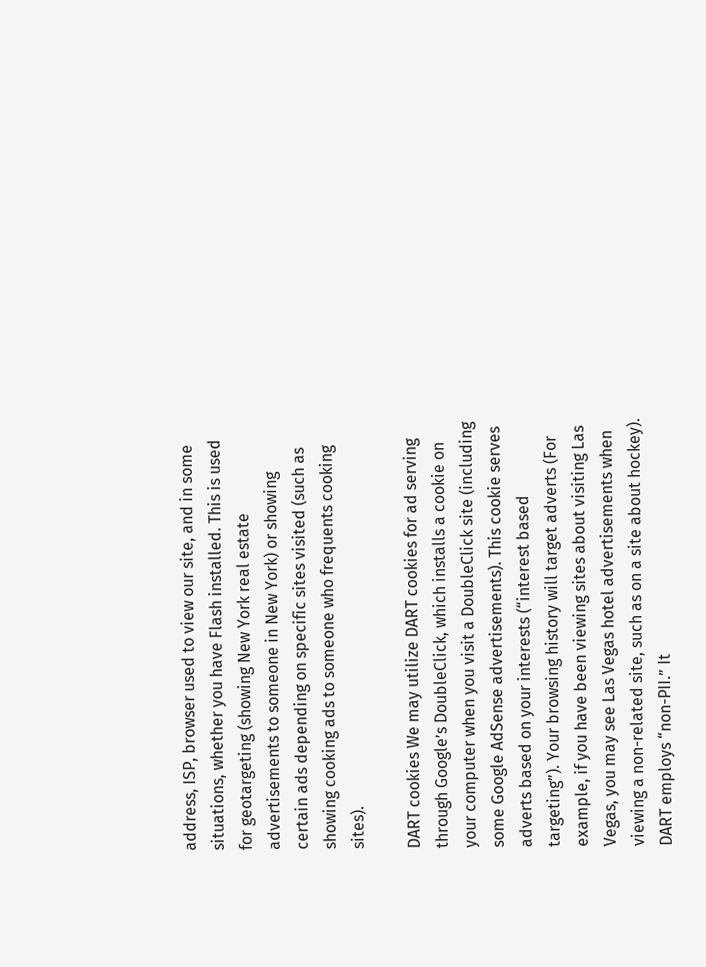address, ISP, browser used to view our site, and in some situations, whether you have Flash installed. This is used for geotargeting (showing New York real estate advertisements to someone in New York) or showing certain ads depending on specific sites visited (such as showing cooking ads to someone who frequents cooking sites).

DART cookies We may utilize DART cookies for ad serving through Google’s DoubleClick, which installs a cookie on your computer when you visit a DoubleClick site (including some Google AdSense advertisements). This cookie serves adverts based on your interests (“interest based targeting”). Your browsing history will target adverts (For example, if you have been viewing sites about visiting Las Vegas, you may see Las Vegas hotel advertisements when viewing a non-related site, such as on a site about hockey). DART employs “non-PII.” It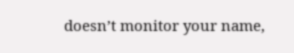doesn’t monitor your name,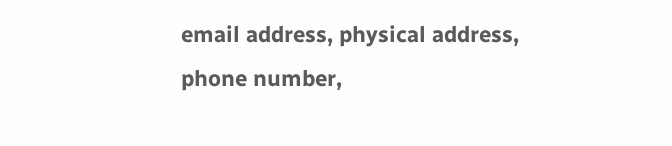email address, physical address, phone number,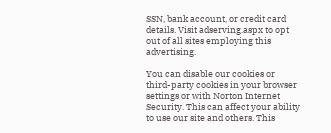SSN, bank account, or credit card details. Visit adserving.aspx to opt out of all sites employing this advertising.

You can disable our cookies or third-party cookies in your browser settings or with Norton Internet Security. This can affect your ability to use our site and others. This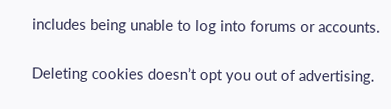includes being unable to log into forums or accounts.

Deleting cookies doesn’t opt you out of advertising.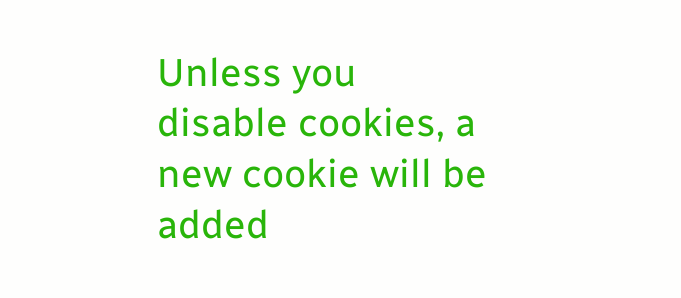Unless you disable cookies, a new cookie will be added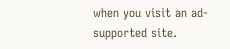when you visit an ad-supported site.